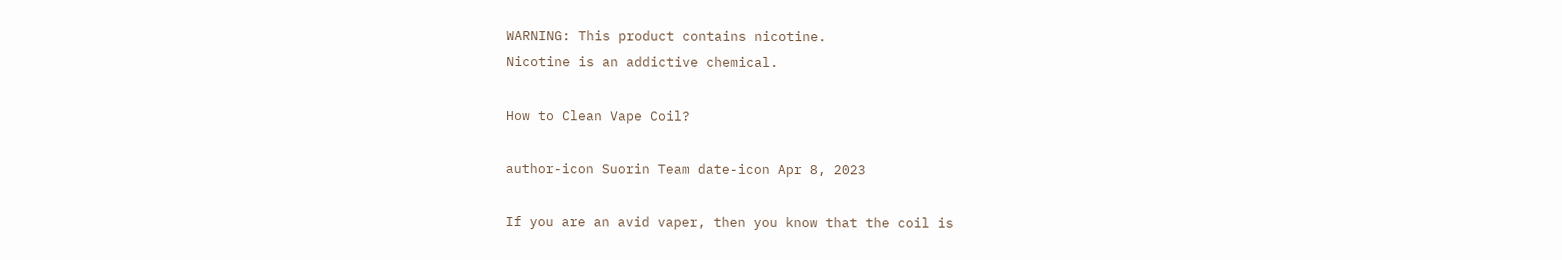WARNING: This product contains nicotine.
Nicotine is an addictive chemical.

How to Clean Vape Coil?

author-icon Suorin Team date-icon Apr 8, 2023

If you are an avid vaper, then you know that the coil is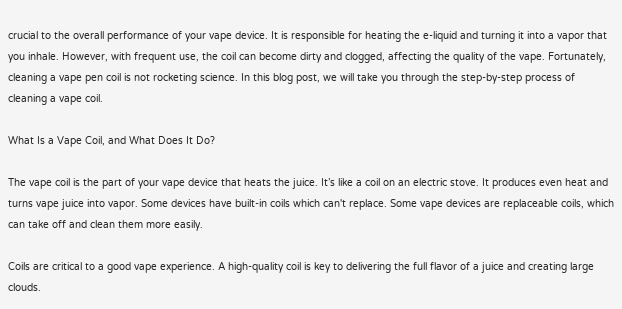crucial to the overall performance of your vape device. It is responsible for heating the e-liquid and turning it into a vapor that you inhale. However, with frequent use, the coil can become dirty and clogged, affecting the quality of the vape. Fortunately, cleaning a vape pen coil is not rocketing science. In this blog post, we will take you through the step-by-step process of cleaning a vape coil.

What Is a Vape Coil, and What Does It Do?

The vape coil is the part of your vape device that heats the juice. It’s like a coil on an electric stove. It produces even heat and turns vape juice into vapor. Some devices have built-in coils which can't replace. Some vape devices are replaceable coils, which can take off and clean them more easily.

Coils are critical to a good vape experience. A high-quality coil is key to delivering the full flavor of a juice and creating large clouds.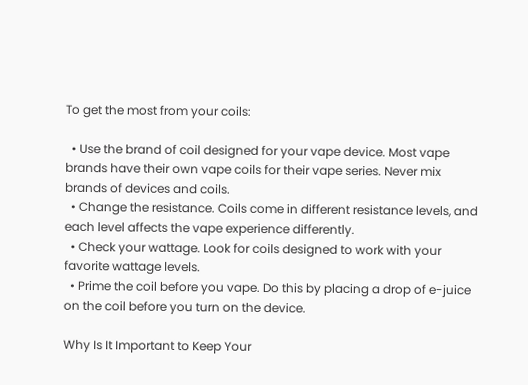To get the most from your coils:

  • Use the brand of coil designed for your vape device. Most vape brands have their own vape coils for their vape series. Never mix brands of devices and coils.
  • Change the resistance. Coils come in different resistance levels, and each level affects the vape experience differently.
  • Check your wattage. Look for coils designed to work with your favorite wattage levels.
  • Prime the coil before you vape. Do this by placing a drop of e-juice on the coil before you turn on the device.

Why Is It Important to Keep Your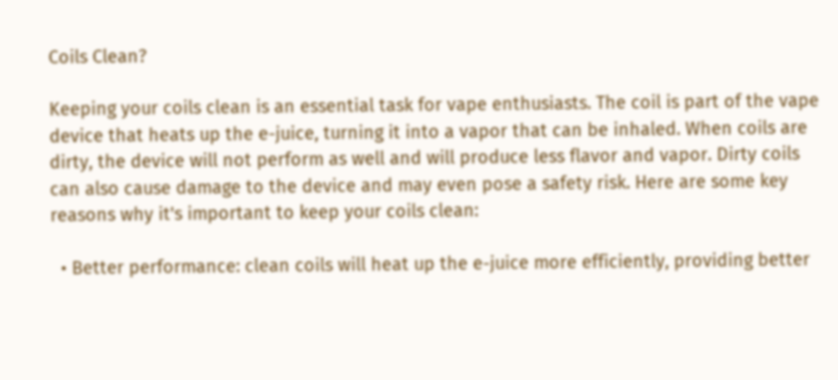Coils Clean?

Keeping your coils clean is an essential task for vape enthusiasts. The coil is part of the vape device that heats up the e-juice, turning it into a vapor that can be inhaled. When coils are dirty, the device will not perform as well and will produce less flavor and vapor. Dirty coils can also cause damage to the device and may even pose a safety risk. Here are some key reasons why it's important to keep your coils clean:

  • Better performance: clean coils will heat up the e-juice more efficiently, providing better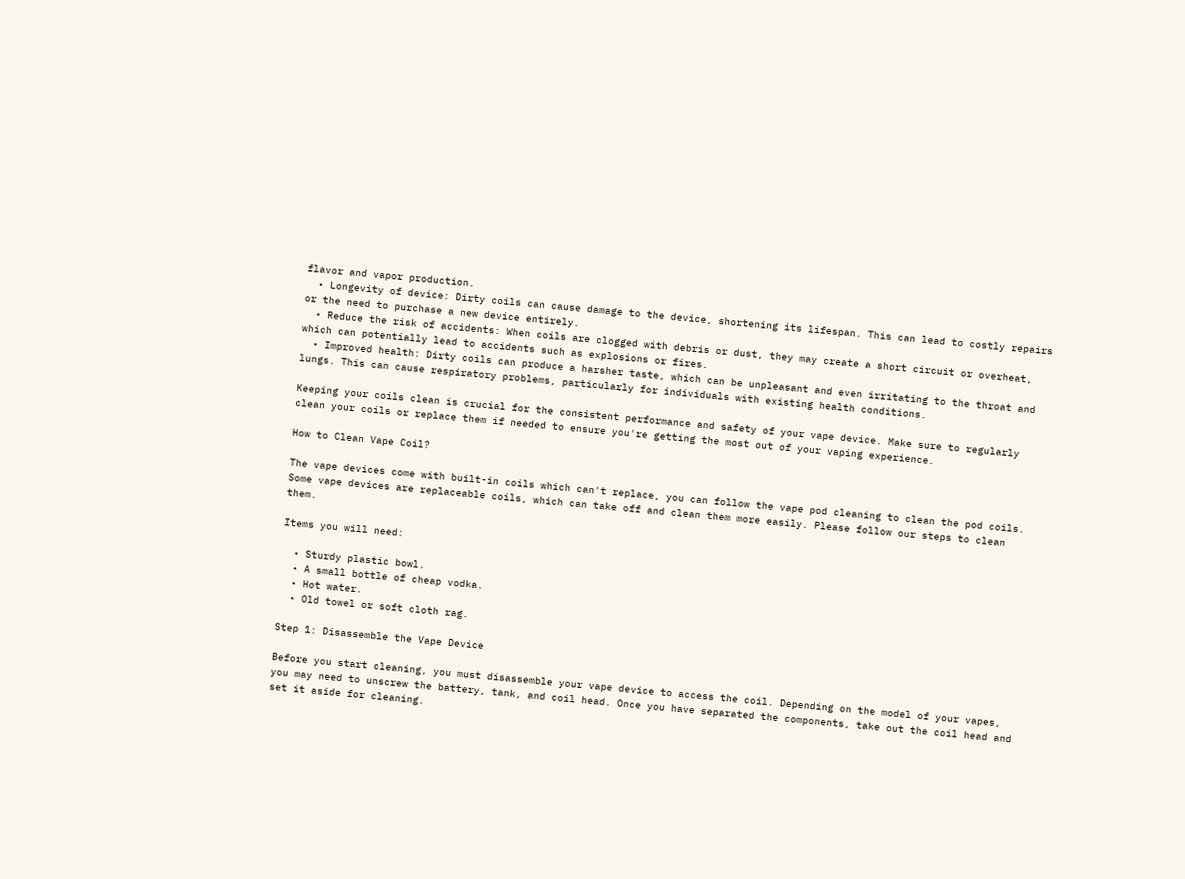flavor and vapor production.
  • Longevity of device: Dirty coils can cause damage to the device, shortening its lifespan. This can lead to costly repairs or the need to purchase a new device entirely.
  • Reduce the risk of accidents: When coils are clogged with debris or dust, they may create a short circuit or overheat, which can potentially lead to accidents such as explosions or fires.
  • Improved health: Dirty coils can produce a harsher taste, which can be unpleasant and even irritating to the throat and lungs. This can cause respiratory problems, particularly for individuals with existing health conditions.

Keeping your coils clean is crucial for the consistent performance and safety of your vape device. Make sure to regularly clean your coils or replace them if needed to ensure you're getting the most out of your vaping experience.

How to Clean Vape Coil?

The vape devices come with built-in coils which can't replace, you can follow the vape pod cleaning to clean the pod coils. Some vape devices are replaceable coils, which can take off and clean them more easily. Please follow our steps to clean them.

Items you will need:

  • Sturdy plastic bowl.
  • A small bottle of cheap vodka.
  • Hot water.
  • Old towel or soft cloth rag.

Step 1: Disassemble the Vape Device

Before you start cleaning, you must disassemble your vape device to access the coil. Depending on the model of your vapes, you may need to unscrew the battery, tank, and coil head. Once you have separated the components, take out the coil head and set it aside for cleaning.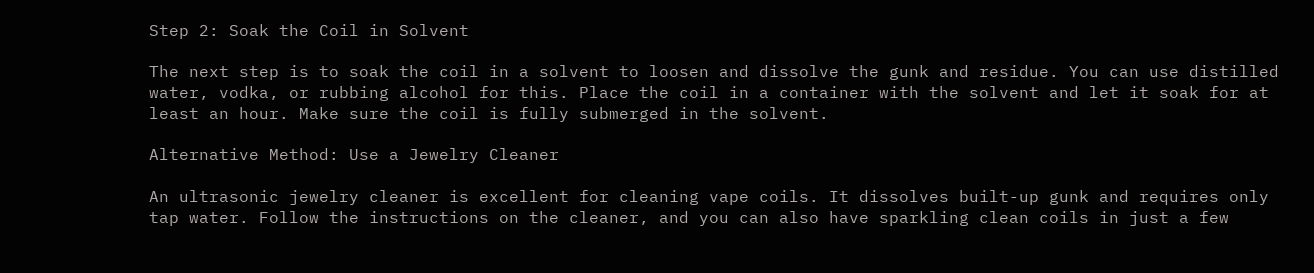Step 2: Soak the Coil in Solvent

The next step is to soak the coil in a solvent to loosen and dissolve the gunk and residue. You can use distilled water, vodka, or rubbing alcohol for this. Place the coil in a container with the solvent and let it soak for at least an hour. Make sure the coil is fully submerged in the solvent.

Alternative Method: Use a Jewelry Cleaner

An ultrasonic jewelry cleaner is excellent for cleaning vape coils. It dissolves built-up gunk and requires only tap water. Follow the instructions on the cleaner, and you can also have sparkling clean coils in just a few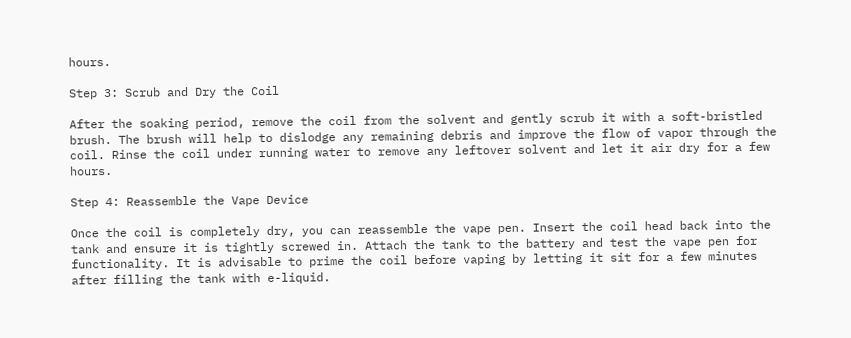hours.

Step 3: Scrub and Dry the Coil

After the soaking period, remove the coil from the solvent and gently scrub it with a soft-bristled brush. The brush will help to dislodge any remaining debris and improve the flow of vapor through the coil. Rinse the coil under running water to remove any leftover solvent and let it air dry for a few hours.

Step 4: Reassemble the Vape Device

Once the coil is completely dry, you can reassemble the vape pen. Insert the coil head back into the tank and ensure it is tightly screwed in. Attach the tank to the battery and test the vape pen for functionality. It is advisable to prime the coil before vaping by letting it sit for a few minutes after filling the tank with e-liquid.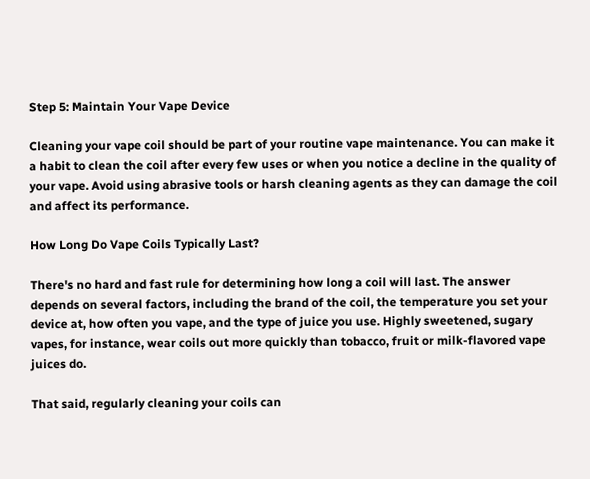Step 5: Maintain Your Vape Device

Cleaning your vape coil should be part of your routine vape maintenance. You can make it a habit to clean the coil after every few uses or when you notice a decline in the quality of your vape. Avoid using abrasive tools or harsh cleaning agents as they can damage the coil and affect its performance.

How Long Do Vape Coils Typically Last?

There's no hard and fast rule for determining how long a coil will last. The answer depends on several factors, including the brand of the coil, the temperature you set your device at, how often you vape, and the type of juice you use. Highly sweetened, sugary vapes, for instance, wear coils out more quickly than tobacco, fruit or milk-flavored vape juices do.

That said, regularly cleaning your coils can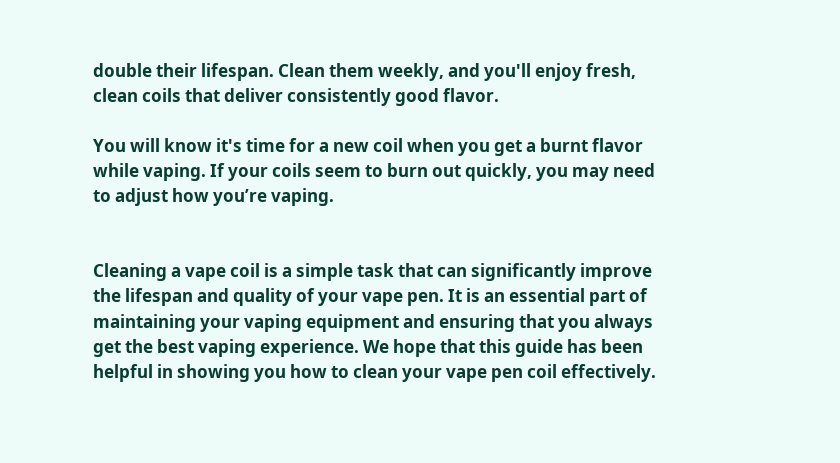double their lifespan. Clean them weekly, and you'll enjoy fresh, clean coils that deliver consistently good flavor.

You will know it's time for a new coil when you get a burnt flavor while vaping. If your coils seem to burn out quickly, you may need to adjust how you’re vaping.


Cleaning a vape coil is a simple task that can significantly improve the lifespan and quality of your vape pen. It is an essential part of maintaining your vaping equipment and ensuring that you always get the best vaping experience. We hope that this guide has been helpful in showing you how to clean your vape pen coil effectively.